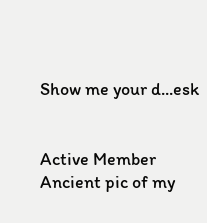Show me your d...esk


Active Member
Ancient pic of my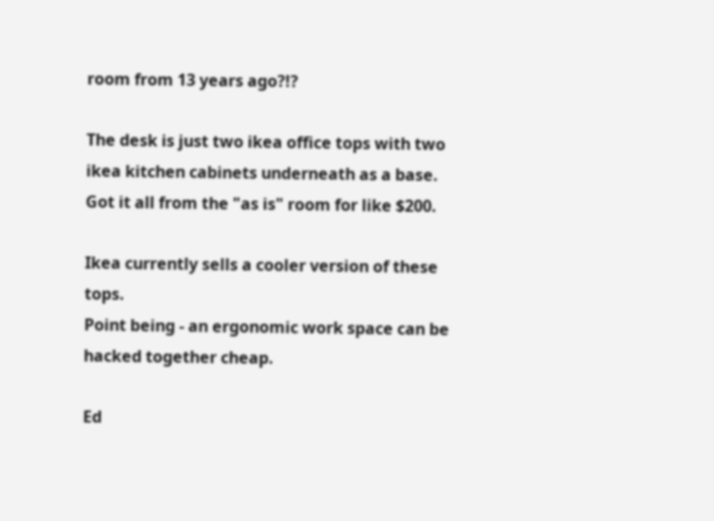room from 13 years ago?!?

The desk is just two ikea office tops with two ikea kitchen cabinets underneath as a base.
Got it all from the "as is" room for like $200.

Ikea currently sells a cooler version of these tops.
Point being - an ergonomic work space can be hacked together cheap.

Ed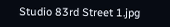Studio 83rd Street 1.jpg